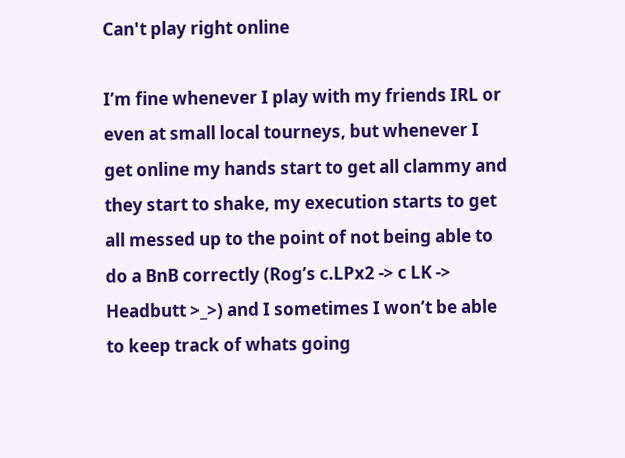Can't play right online

I’m fine whenever I play with my friends IRL or even at small local tourneys, but whenever I get online my hands start to get all clammy and they start to shake, my execution starts to get all messed up to the point of not being able to do a BnB correctly (Rog’s c.LPx2 -> c LK -> Headbutt >_>) and I sometimes I won’t be able to keep track of whats going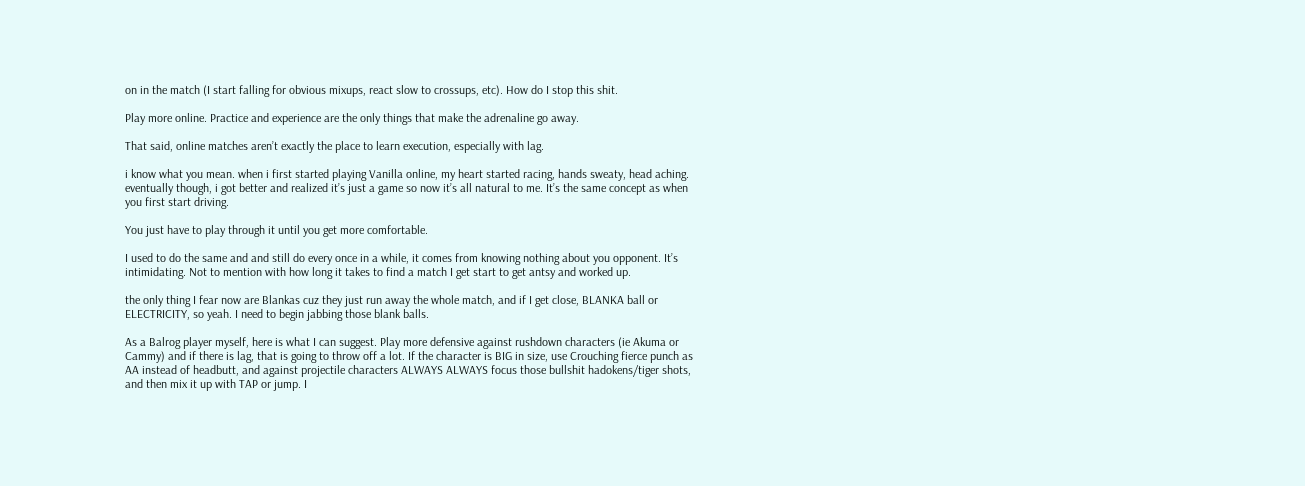on in the match (I start falling for obvious mixups, react slow to crossups, etc). How do I stop this shit.

Play more online. Practice and experience are the only things that make the adrenaline go away.

That said, online matches aren’t exactly the place to learn execution, especially with lag.

i know what you mean. when i first started playing Vanilla online, my heart started racing, hands sweaty, head aching. eventually though, i got better and realized it’s just a game so now it’s all natural to me. It’s the same concept as when you first start driving.

You just have to play through it until you get more comfortable.

I used to do the same and and still do every once in a while, it comes from knowing nothing about you opponent. It’s intimidating. Not to mention with how long it takes to find a match I get start to get antsy and worked up.

the only thing I fear now are Blankas cuz they just run away the whole match, and if I get close, BLANKA ball or ELECTRICITY, so yeah. I need to begin jabbing those blank balls.

As a Balrog player myself, here is what I can suggest. Play more defensive against rushdown characters (ie Akuma or Cammy) and if there is lag, that is going to throw off a lot. If the character is BIG in size, use Crouching fierce punch as AA instead of headbutt, and against projectile characters ALWAYS ALWAYS focus those bullshit hadokens/tiger shots, and then mix it up with TAP or jump. I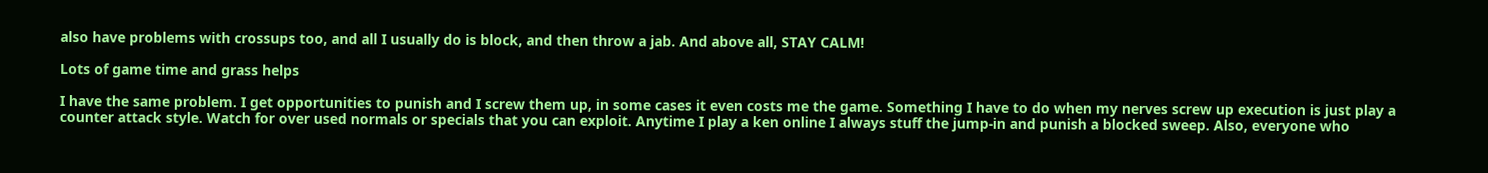also have problems with crossups too, and all I usually do is block, and then throw a jab. And above all, STAY CALM!

Lots of game time and grass helps

I have the same problem. I get opportunities to punish and I screw them up, in some cases it even costs me the game. Something I have to do when my nerves screw up execution is just play a counter attack style. Watch for over used normals or specials that you can exploit. Anytime I play a ken online I always stuff the jump-in and punish a blocked sweep. Also, everyone who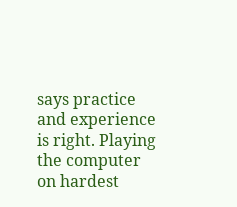says practice and experience is right. Playing the computer on hardest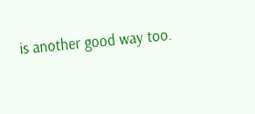is another good way too.